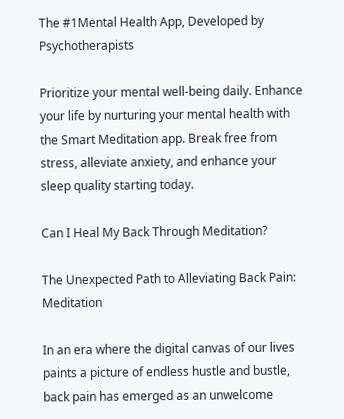The #1Mental Health App, Developed by Psychotherapists

Prioritize your mental well-being daily. Enhance your life by nurturing your mental health with the Smart Meditation app. Break free from stress, alleviate anxiety, and enhance your sleep quality starting today.

Can I Heal My Back Through Meditation?

The Unexpected Path to Alleviating Back Pain: Meditation

In an era where the digital canvas of our lives paints a picture of endless hustle and bustle, back pain has emerged as an unwelcome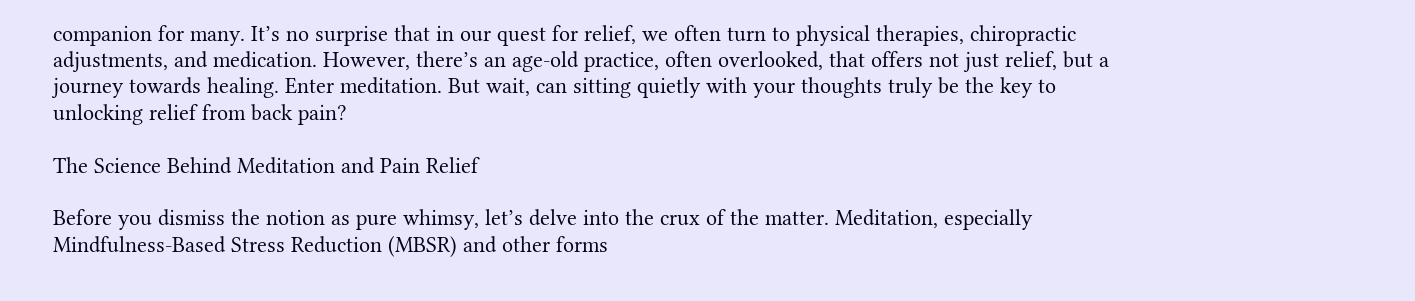companion for many. It’s no surprise that in our quest for relief, we often turn to physical therapies, chiropractic adjustments, and medication. However, there’s an age-old practice, often overlooked, that offers not just relief, but a journey towards healing. Enter meditation. But wait, can sitting quietly with your thoughts truly be the key to unlocking relief from back pain?

The Science Behind Meditation and Pain Relief

Before you dismiss the notion as pure whimsy, let’s delve into the crux of the matter. Meditation, especially Mindfulness-Based Stress Reduction (MBSR) and other forms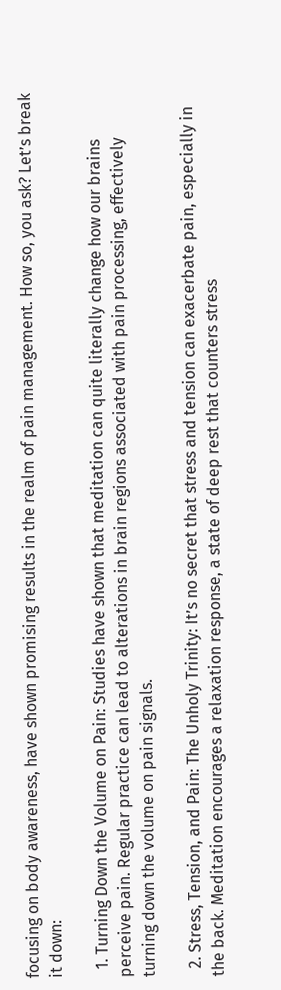focusing on body awareness, have shown promising results in the realm of pain management. How so, you ask? Let’s break it down:

  1. Turning Down the Volume on Pain: Studies have shown that meditation can quite literally change how our brains perceive pain. Regular practice can lead to alterations in brain regions associated with pain processing, effectively turning down the volume on pain signals.

  2. Stress, Tension, and Pain: The Unholy Trinity: It’s no secret that stress and tension can exacerbate pain, especially in the back. Meditation encourages a relaxation response, a state of deep rest that counters stress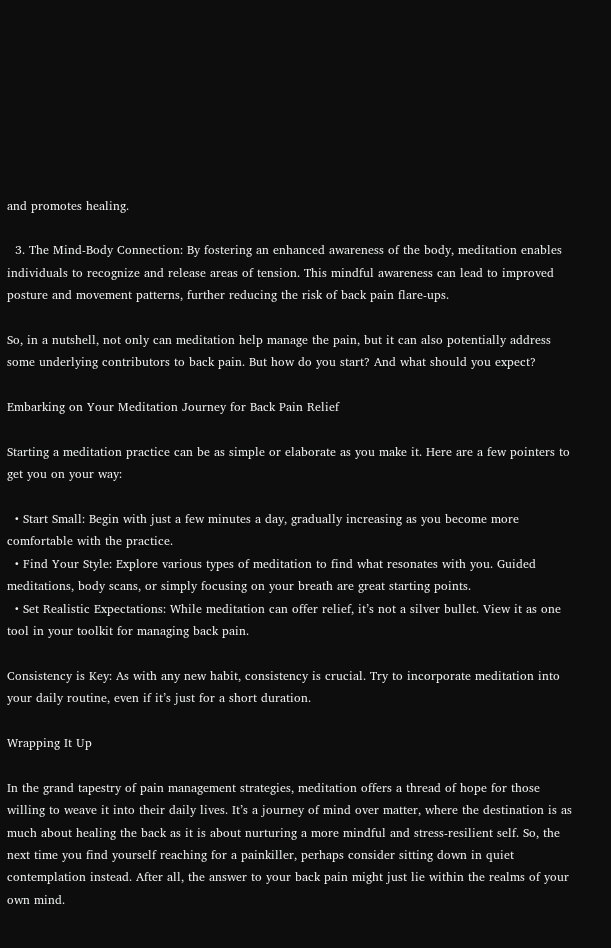and promotes healing.

  3. The Mind-Body Connection: By fostering an enhanced awareness of the body, meditation enables individuals to recognize and release areas of tension. This mindful awareness can lead to improved posture and movement patterns, further reducing the risk of back pain flare-ups.

So, in a nutshell, not only can meditation help manage the pain, but it can also potentially address some underlying contributors to back pain. But how do you start? And what should you expect?

Embarking on Your Meditation Journey for Back Pain Relief

Starting a meditation practice can be as simple or elaborate as you make it. Here are a few pointers to get you on your way:

  • Start Small: Begin with just a few minutes a day, gradually increasing as you become more comfortable with the practice.
  • Find Your Style: Explore various types of meditation to find what resonates with you. Guided meditations, body scans, or simply focusing on your breath are great starting points.
  • Set Realistic Expectations: While meditation can offer relief, it’s not a silver bullet. View it as one tool in your toolkit for managing back pain.

Consistency is Key: As with any new habit, consistency is crucial. Try to incorporate meditation into your daily routine, even if it’s just for a short duration.

Wrapping It Up

In the grand tapestry of pain management strategies, meditation offers a thread of hope for those willing to weave it into their daily lives. It’s a journey of mind over matter, where the destination is as much about healing the back as it is about nurturing a more mindful and stress-resilient self. So, the next time you find yourself reaching for a painkiller, perhaps consider sitting down in quiet contemplation instead. After all, the answer to your back pain might just lie within the realms of your own mind.